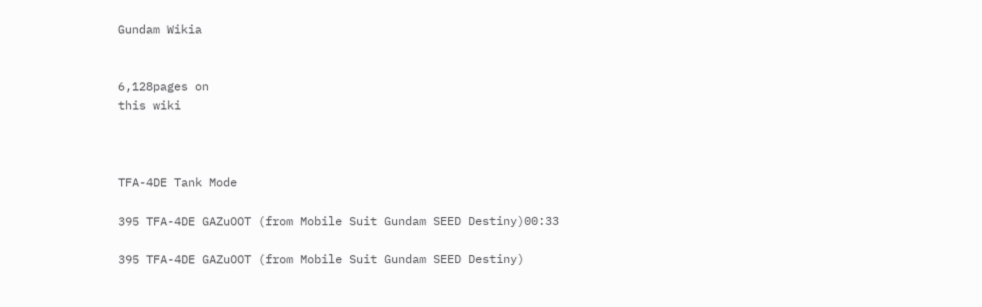Gundam Wikia


6,128pages on
this wiki



TFA-4DE Tank Mode

395 TFA-4DE GAZuOOT (from Mobile Suit Gundam SEED Destiny)00:33

395 TFA-4DE GAZuOOT (from Mobile Suit Gundam SEED Destiny)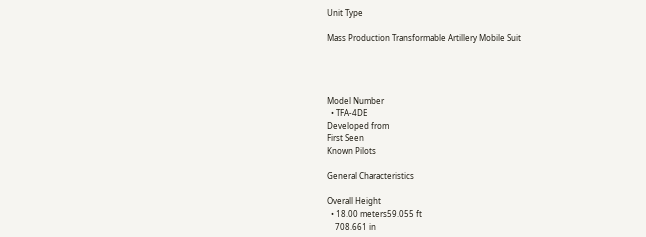Unit Type

Mass Production Transformable Artillery Mobile Suit




Model Number
  • TFA-4DE
Developed from
First Seen
Known Pilots

General Characteristics

Overall Height
  • 18.00 meters59.055 ft
    708.661 in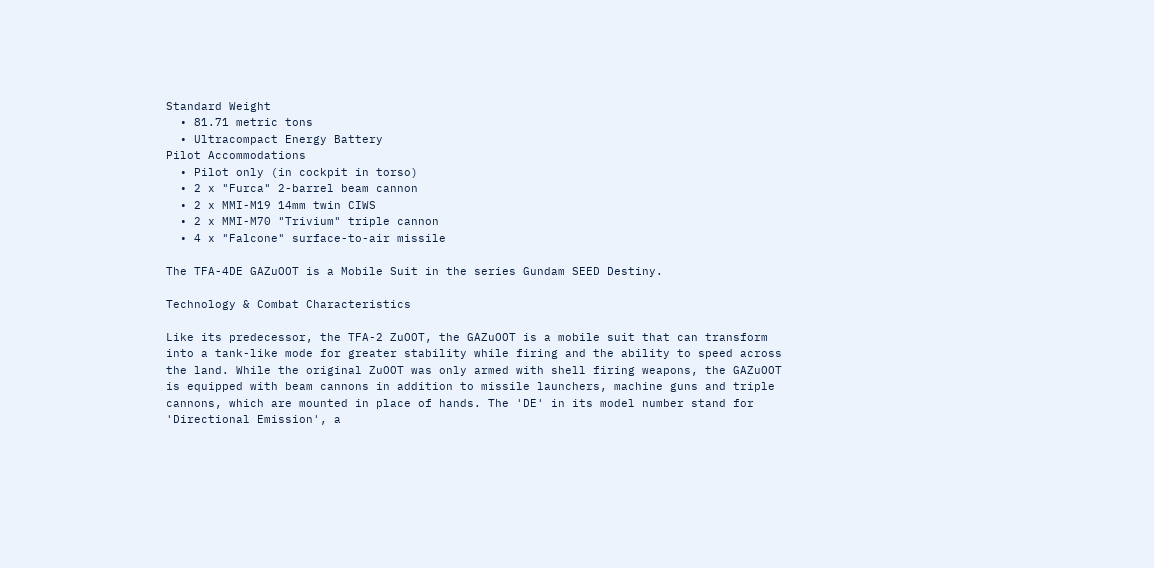Standard Weight
  • 81.71 metric tons
  • Ultracompact Energy Battery
Pilot Accommodations
  • Pilot only (in cockpit in torso)
  • 2 x "Furca" 2-barrel beam cannon
  • 2 x MMI-M19 14mm twin CIWS
  • 2 x MMI-M70 "Trivium" triple cannon
  • 4 x "Falcone" surface-to-air missile

The TFA-4DE GAZuOOT is a Mobile Suit in the series Gundam SEED Destiny.

Technology & Combat Characteristics

Like its predecessor, the TFA-2 ZuOOT, the GAZuOOT is a mobile suit that can transform into a tank-like mode for greater stability while firing and the ability to speed across the land. While the original ZuOOT was only armed with shell firing weapons, the GAZuOOT is equipped with beam cannons in addition to missile launchers, machine guns and triple cannons, which are mounted in place of hands. The 'DE' in its model number stand for 'Directional Emission', a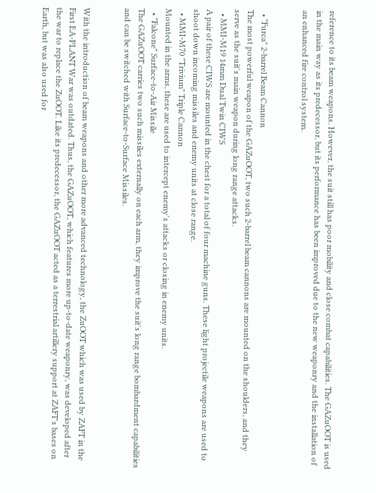reference to its beam weapons. However, the suit still has poor mobility and close combat capabilities. The GAZuOOT is used in the main way as its predecessor, but its performance has been improved due to the new weaponry and the installation of an enhanced fire control system.


  • "Furca" 2-barrel Beam Cannon
The most powerful weapon of the GAZuOOT, two such 2-barrel beam cannons are mounted on the shoulders, and they serve as the suit's main weapon during long range attacks.
  • MMI-M19 14mm Dual Twin CIWS
A pair of these CIWS are mounted in the chest for a total of four machine guns. These light projectile weapons are used to shoot down incoming missiles and enemy units at close range.
  • MMI-M70 "Trivium" Triple Cannon
Mounted in the arms, these are used to intercept enemy's attacks or closing in enemy units.
  • "Falcone" Surface-to-Air Missile
The GAZuOOT carries two such missiles externally on each arm, they improve the suit's long range bombardment capabilities and can be switched with Surface-to-Surface Missiles.


With the introduction of beam weapons and other more advanced technology, the ZuOOT which was used by ZAFT in the First EA-PLANT War was outdated. Thus, the GAZuOOT, which features more up-to-date weaponry, was developed after the war to replace the ZuOOT. Like its predecessor, the GAZuOOT acted as a terrestrial artillery support at ZAFT's bases on Earth, but was also used for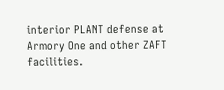interior PLANT defense at Armory One and other ZAFT facilities.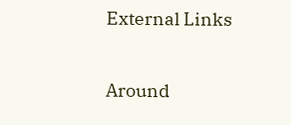External Links

Around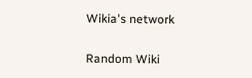Wikia's network

Random Wiki